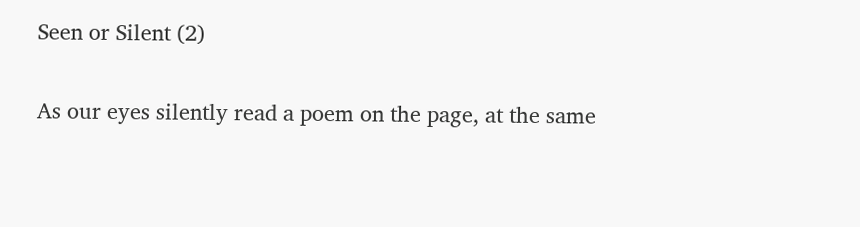Seen or Silent (2)

As our eyes silently read a poem on the page, at the same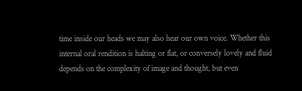time inside our heads we may also hear our own voice. Whether this internal oral rendition is halting or flat, or conversely lovely and fluid depends on the complexity of image and thought, but even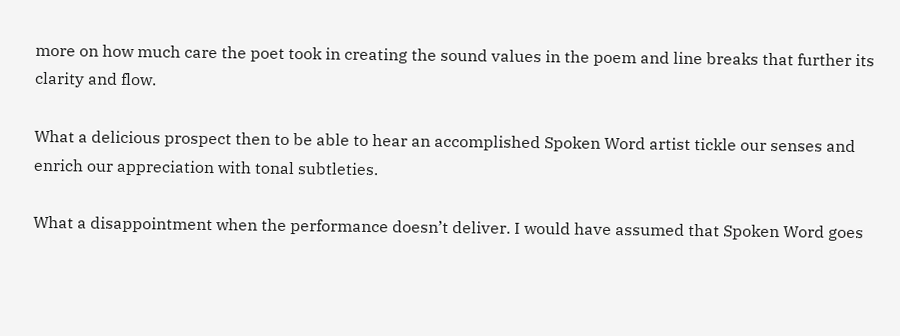more on how much care the poet took in creating the sound values in the poem and line breaks that further its clarity and flow.

What a delicious prospect then to be able to hear an accomplished Spoken Word artist tickle our senses and enrich our appreciation with tonal subtleties.

What a disappointment when the performance doesn’t deliver. I would have assumed that Spoken Word goes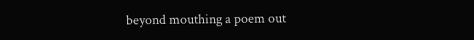beyond mouthing a poem out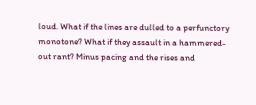loud. What if the lines are dulled to a perfunctory monotone? What if they assault in a hammered-out rant? Minus pacing and the rises and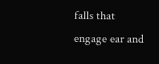falls that engage ear and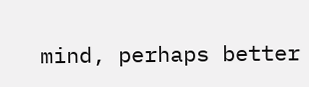mind, perhaps better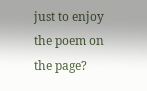just to enjoy the poem on the page?